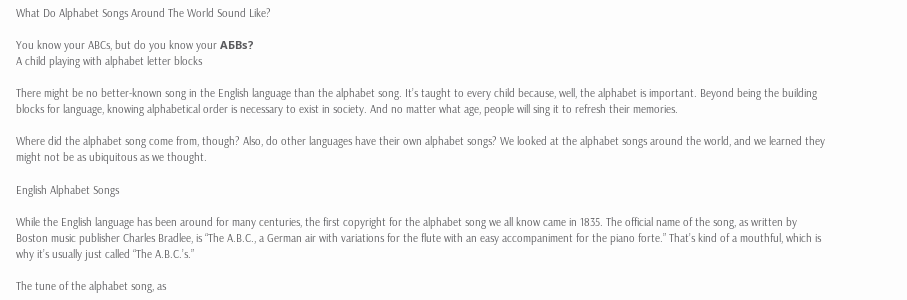What Do Alphabet Songs Around The World Sound Like?

You know your ABCs, but do you know your АБВs?
A child playing with alphabet letter blocks

There might be no better-known song in the English language than the alphabet song. It’s taught to every child because, well, the alphabet is important. Beyond being the building blocks for language, knowing alphabetical order is necessary to exist in society. And no matter what age, people will sing it to refresh their memories.

Where did the alphabet song come from, though? Also, do other languages have their own alphabet songs? We looked at the alphabet songs around the world, and we learned they might not be as ubiquitous as we thought.

English Alphabet Songs

While the English language has been around for many centuries, the first copyright for the alphabet song we all know came in 1835. The official name of the song, as written by Boston music publisher Charles Bradlee, is “The A.B.C., a German air with variations for the flute with an easy accompaniment for the piano forte.” That’s kind of a mouthful, which is why it’s usually just called “The A.B.C.’s.”

The tune of the alphabet song, as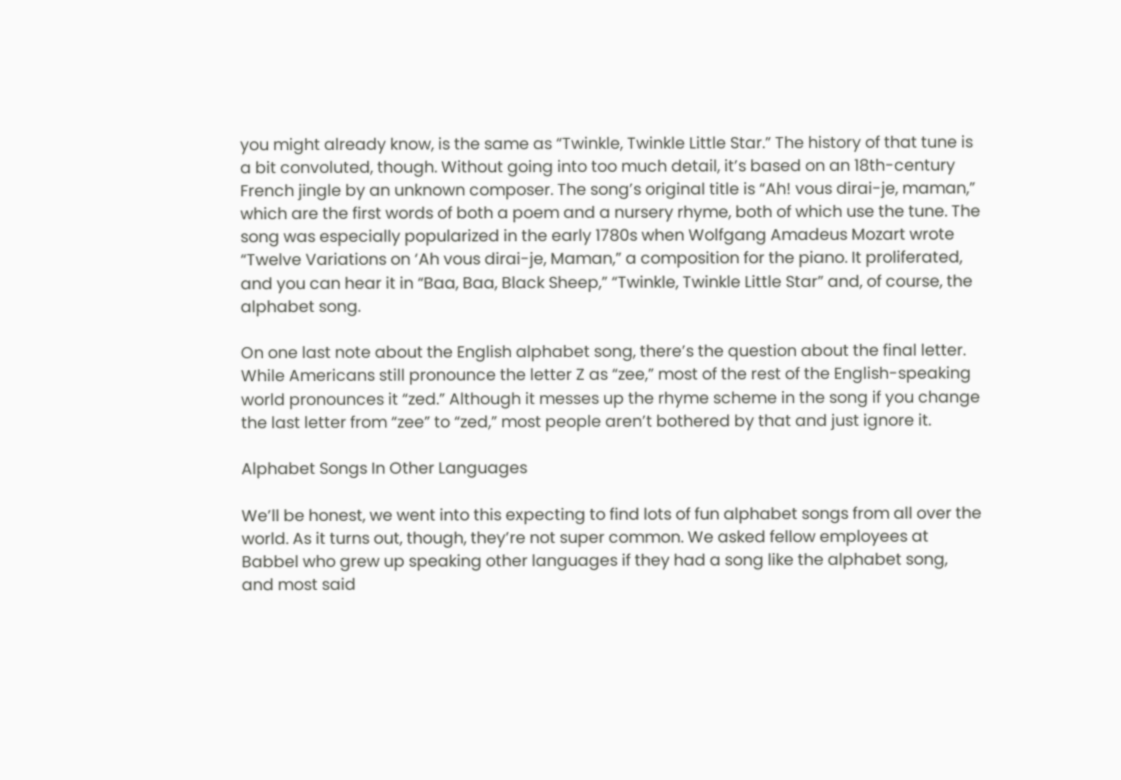you might already know, is the same as “Twinkle, Twinkle Little Star.” The history of that tune is a bit convoluted, though. Without going into too much detail, it’s based on an 18th-century French jingle by an unknown composer. The song’s original title is “Ah! vous dirai-je, maman,” which are the first words of both a poem and a nursery rhyme, both of which use the tune. The song was especially popularized in the early 1780s when Wolfgang Amadeus Mozart wrote “Twelve Variations on ‘Ah vous dirai-je, Maman,” a composition for the piano. It proliferated, and you can hear it in “Baa, Baa, Black Sheep,” “Twinkle, Twinkle Little Star” and, of course, the alphabet song.

On one last note about the English alphabet song, there’s the question about the final letter. While Americans still pronounce the letter Z as “zee,” most of the rest of the English-speaking world pronounces it “zed.” Although it messes up the rhyme scheme in the song if you change the last letter from “zee” to “zed,” most people aren’t bothered by that and just ignore it.

Alphabet Songs In Other Languages

We’ll be honest, we went into this expecting to find lots of fun alphabet songs from all over the world. As it turns out, though, they’re not super common. We asked fellow employees at Babbel who grew up speaking other languages if they had a song like the alphabet song, and most said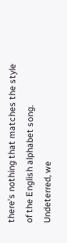there’s nothing that matches the style of the English alphabet song. Undeterred, we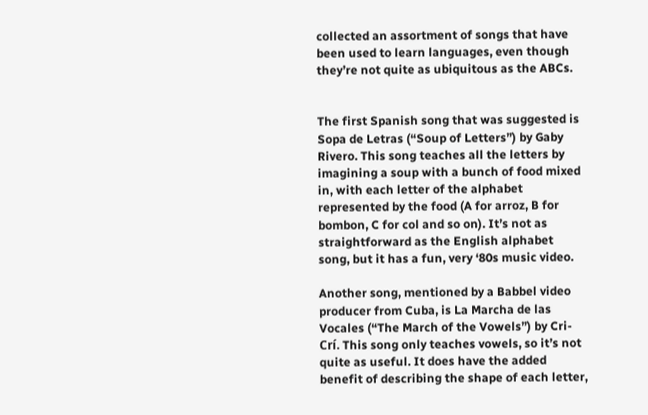collected an assortment of songs that have been used to learn languages, even though they’re not quite as ubiquitous as the ABCs.


The first Spanish song that was suggested is Sopa de Letras (“Soup of Letters”) by Gaby Rivero. This song teaches all the letters by imagining a soup with a bunch of food mixed in, with each letter of the alphabet represented by the food (A for arroz, B for bombon, C for col and so on). It’s not as straightforward as the English alphabet song, but it has a fun, very ‘80s music video.

Another song, mentioned by a Babbel video producer from Cuba, is La Marcha de las Vocales (“The March of the Vowels”) by Cri-Crí. This song only teaches vowels, so it’s not quite as useful. It does have the added benefit of describing the shape of each letter,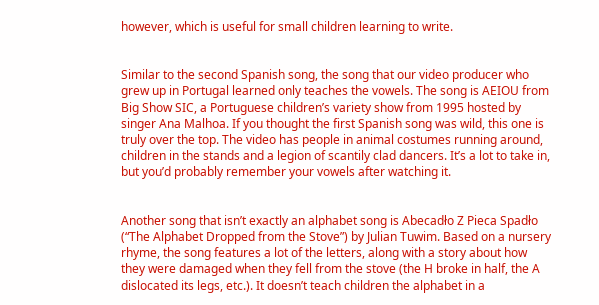however, which is useful for small children learning to write.


Similar to the second Spanish song, the song that our video producer who grew up in Portugal learned only teaches the vowels. The song is AEIOU from Big Show SIC, a Portuguese children’s variety show from 1995 hosted by singer Ana Malhoa. If you thought the first Spanish song was wild, this one is truly over the top. The video has people in animal costumes running around, children in the stands and a legion of scantily clad dancers. It’s a lot to take in, but you’d probably remember your vowels after watching it.


Another song that isn’t exactly an alphabet song is Abecadło Z Pieca Spadło (“The Alphabet Dropped from the Stove”) by Julian Tuwim. Based on a nursery rhyme, the song features a lot of the letters, along with a story about how they were damaged when they fell from the stove (the H broke in half, the A dislocated its legs, etc.). It doesn’t teach children the alphabet in a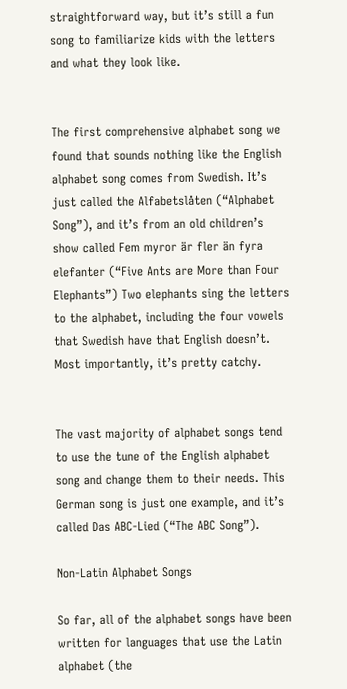straightforward way, but it’s still a fun song to familiarize kids with the letters and what they look like.


The first comprehensive alphabet song we found that sounds nothing like the English alphabet song comes from Swedish. It’s just called the Alfabetslåten (“Alphabet Song”), and it’s from an old children’s show called Fem myror är fler än fyra elefanter (“Five Ants are More than Four Elephants”) Two elephants sing the letters to the alphabet, including the four vowels that Swedish have that English doesn’t. Most importantly, it’s pretty catchy.


The vast majority of alphabet songs tend to use the tune of the English alphabet song and change them to their needs. This German song is just one example, and it’s called Das ABC-Lied (“The ABC Song”).

Non-Latin Alphabet Songs

So far, all of the alphabet songs have been written for languages that use the Latin alphabet (the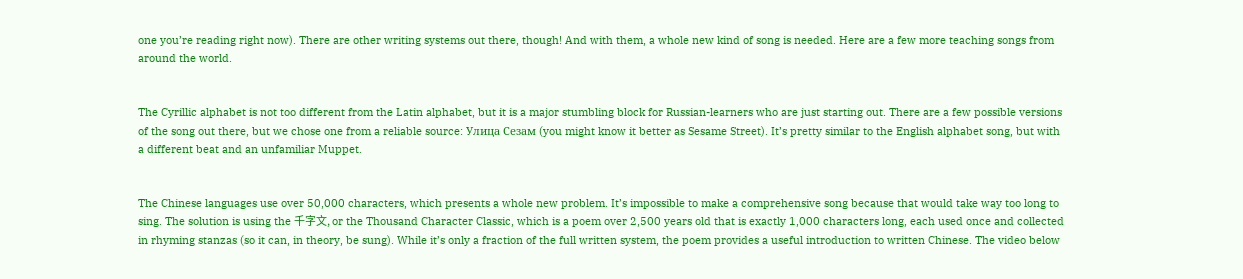one you’re reading right now). There are other writing systems out there, though! And with them, a whole new kind of song is needed. Here are a few more teaching songs from around the world.


The Cyrillic alphabet is not too different from the Latin alphabet, but it is a major stumbling block for Russian-learners who are just starting out. There are a few possible versions of the song out there, but we chose one from a reliable source: Улица Сезам (you might know it better as Sesame Street). It’s pretty similar to the English alphabet song, but with a different beat and an unfamiliar Muppet.


The Chinese languages use over 50,000 characters, which presents a whole new problem. It’s impossible to make a comprehensive song because that would take way too long to sing. The solution is using the 千字文, or the Thousand Character Classic, which is a poem over 2,500 years old that is exactly 1,000 characters long, each used once and collected in rhyming stanzas (so it can, in theory, be sung). While it’s only a fraction of the full written system, the poem provides a useful introduction to written Chinese. The video below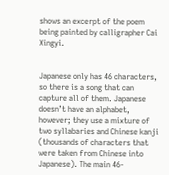shows an excerpt of the poem being painted by calligrapher Cai Xingyi.


Japanese only has 46 characters, so there is a song that can capture all of them. Japanese doesn’t have an alphabet, however; they use a mixture of two syllabaries and Chinese kanji (thousands of characters that were taken from Chinese into Japanese). The main 46-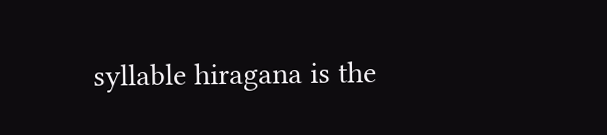syllable hiragana is the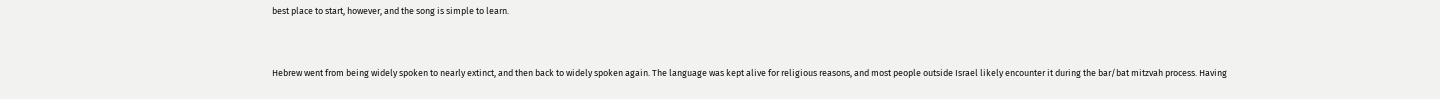best place to start, however, and the song is simple to learn.



Hebrew went from being widely spoken to nearly extinct, and then back to widely spoken again. The language was kept alive for religious reasons, and most people outside Israel likely encounter it during the bar/bat mitzvah process. Having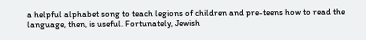a helpful alphabet song to teach legions of children and pre-teens how to read the language, then, is useful. Fortunately, Jewish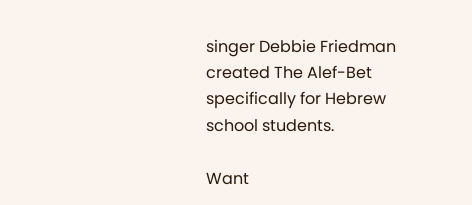singer Debbie Friedman created The Alef-Bet specifically for Hebrew school students.

Want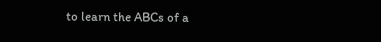to learn the ABCs of a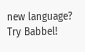new language?
Try Babbel!